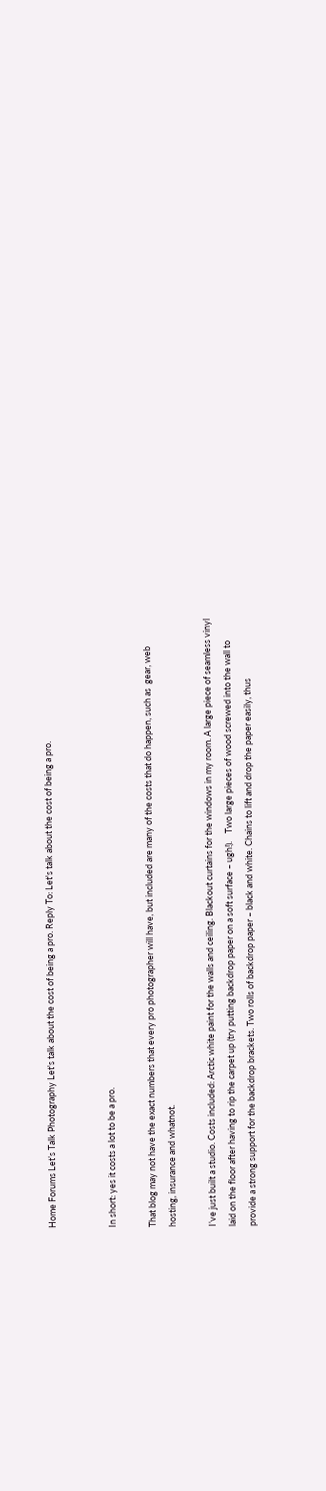Home Forums Let’s Talk Photography Let's talk about the cost of being a pro. Reply To: Let's talk about the cost of being a pro.


In short: yes it costs a lot to be a pro.

That blog may not have the exact numbers that every pro photographer will have, but included are many of the costs that do happen, such as  gear, web hosting, insurance and whatnot.

I’ve just built a studio. Costs included: Arctic white paint for the walls and ceiling. Blackout curtains for the windows in my room. A large piece of seamless vinyl laid on the floor after having to rip the carpet up (try putting backdrop paper on a soft surface – ugh!).    Two large pieces of wood screwed into the wall to provide a strong support for the backdrop brackets. Two rolls of backdrop paper – black and white. Chains to lift and drop the paper easily, thus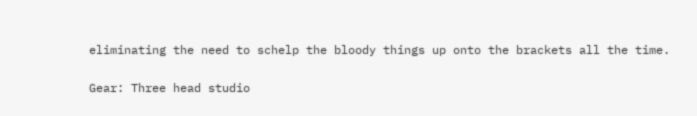eliminating the need to schelp the bloody things up onto the brackets all the time.

Gear: Three head studio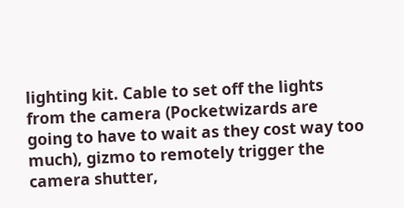lighting kit. Cable to set off the lights from the camera (Pocketwizards are going to have to wait as they cost way too much), gizmo to remotely trigger the camera shutter,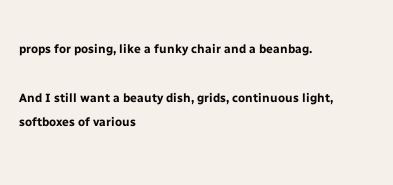props for posing, like a funky chair and a beanbag.

And I still want a beauty dish, grids, continuous light, softboxes of various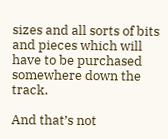sizes and all sorts of bits and pieces which will have to be purchased somewhere down the track.

And that’s not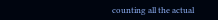counting all the actual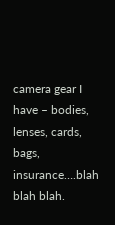camera gear I have – bodies, lenses, cards, bags, insurance….blah blah blah.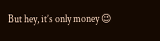But hey, it’s only money 😉